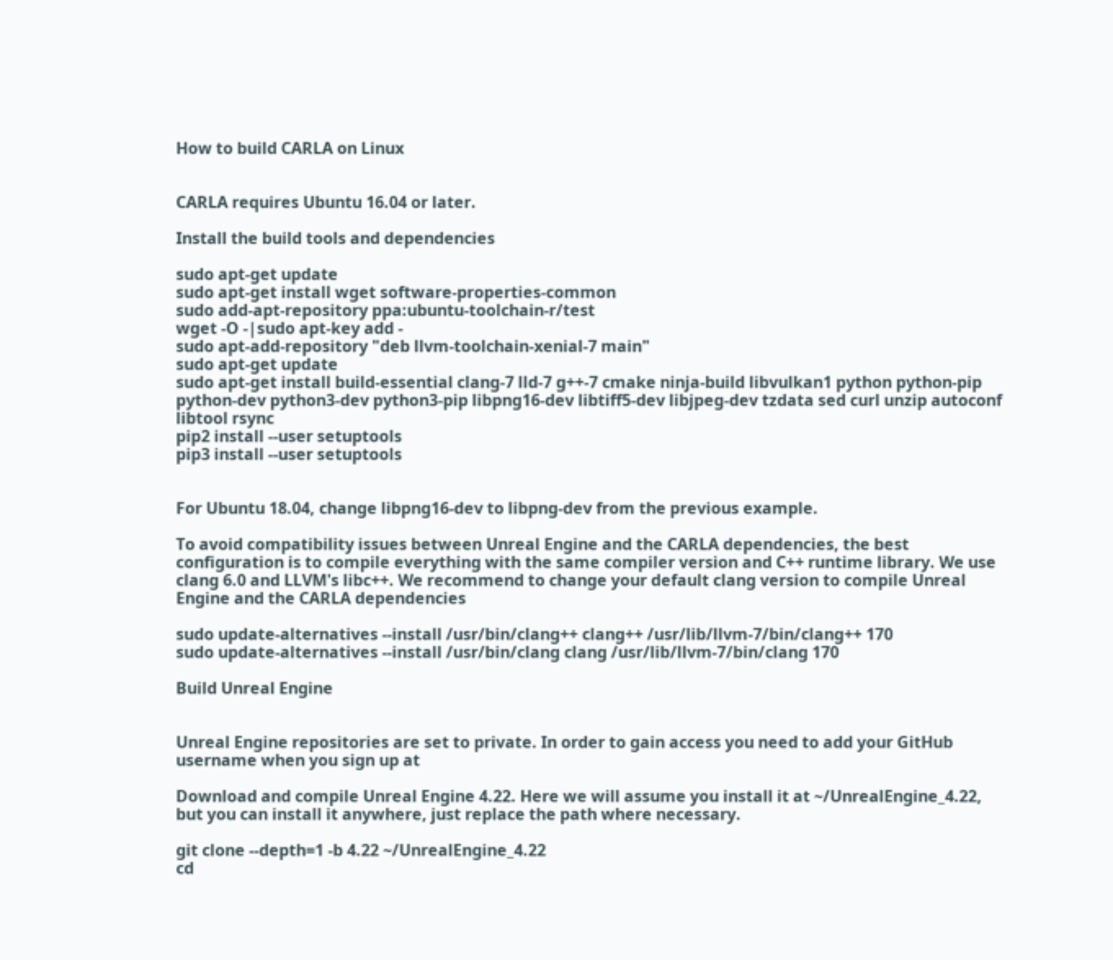How to build CARLA on Linux


CARLA requires Ubuntu 16.04 or later.

Install the build tools and dependencies

sudo apt-get update
sudo apt-get install wget software-properties-common
sudo add-apt-repository ppa:ubuntu-toolchain-r/test
wget -O -|sudo apt-key add -
sudo apt-add-repository "deb llvm-toolchain-xenial-7 main"
sudo apt-get update
sudo apt-get install build-essential clang-7 lld-7 g++-7 cmake ninja-build libvulkan1 python python-pip python-dev python3-dev python3-pip libpng16-dev libtiff5-dev libjpeg-dev tzdata sed curl unzip autoconf libtool rsync
pip2 install --user setuptools
pip3 install --user setuptools


For Ubuntu 18.04, change libpng16-dev to libpng-dev from the previous example.

To avoid compatibility issues between Unreal Engine and the CARLA dependencies, the best configuration is to compile everything with the same compiler version and C++ runtime library. We use clang 6.0 and LLVM's libc++. We recommend to change your default clang version to compile Unreal Engine and the CARLA dependencies

sudo update-alternatives --install /usr/bin/clang++ clang++ /usr/lib/llvm-7/bin/clang++ 170
sudo update-alternatives --install /usr/bin/clang clang /usr/lib/llvm-7/bin/clang 170

Build Unreal Engine


Unreal Engine repositories are set to private. In order to gain access you need to add your GitHub username when you sign up at

Download and compile Unreal Engine 4.22. Here we will assume you install it at ~/UnrealEngine_4.22, but you can install it anywhere, just replace the path where necessary.

git clone --depth=1 -b 4.22 ~/UnrealEngine_4.22
cd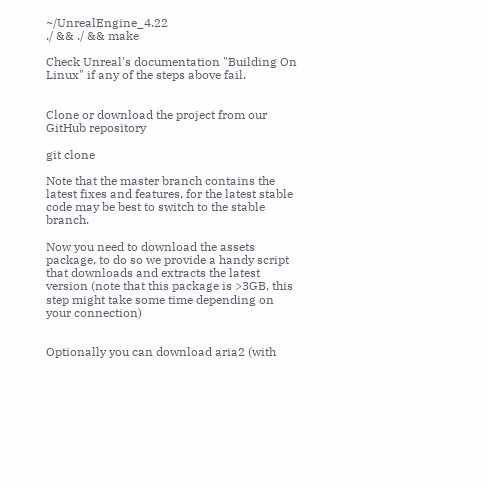~/UnrealEngine_4.22
./ && ./ && make

Check Unreal's documentation "Building On Linux" if any of the steps above fail.


Clone or download the project from our GitHub repository

git clone

Note that the master branch contains the latest fixes and features, for the latest stable code may be best to switch to the stable branch.

Now you need to download the assets package, to do so we provide a handy script that downloads and extracts the latest version (note that this package is >3GB, this step might take some time depending on your connection)


Optionally you can download aria2 (with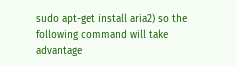sudo apt-get install aria2) so the following command will take advantage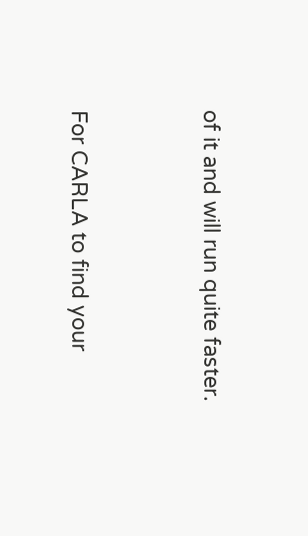of it and will run quite faster.


For CARLA to find your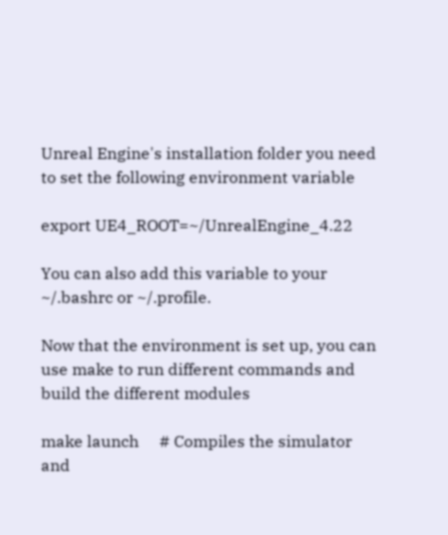Unreal Engine's installation folder you need to set the following environment variable

export UE4_ROOT=~/UnrealEngine_4.22

You can also add this variable to your ~/.bashrc or ~/.profile.

Now that the environment is set up, you can use make to run different commands and build the different modules

make launch     # Compiles the simulator and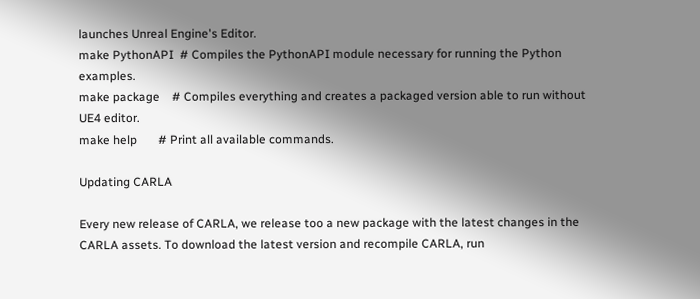launches Unreal Engine's Editor.
make PythonAPI  # Compiles the PythonAPI module necessary for running the Python examples.
make package    # Compiles everything and creates a packaged version able to run without UE4 editor.
make help       # Print all available commands.

Updating CARLA

Every new release of CARLA, we release too a new package with the latest changes in the CARLA assets. To download the latest version and recompile CARLA, run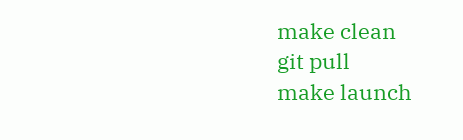make clean
git pull
make launch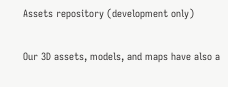Assets repository (development only)

Our 3D assets, models, and maps have also a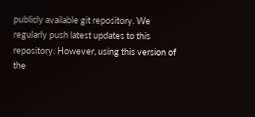publicly available git repository. We regularly push latest updates to this repository. However, using this version of the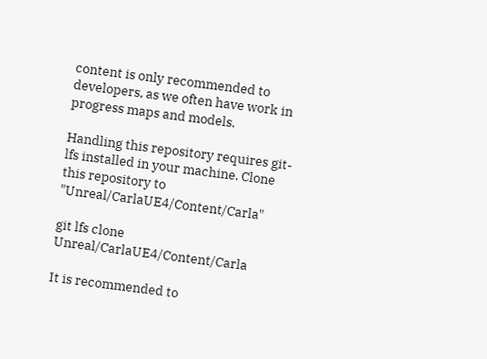content is only recommended to developers, as we often have work in progress maps and models.

Handling this repository requires git-lfs installed in your machine. Clone this repository to "Unreal/CarlaUE4/Content/Carla"

git lfs clone Unreal/CarlaUE4/Content/Carla

It is recommended to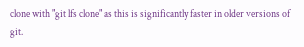clone with "git lfs clone" as this is significantly faster in older versions of git.